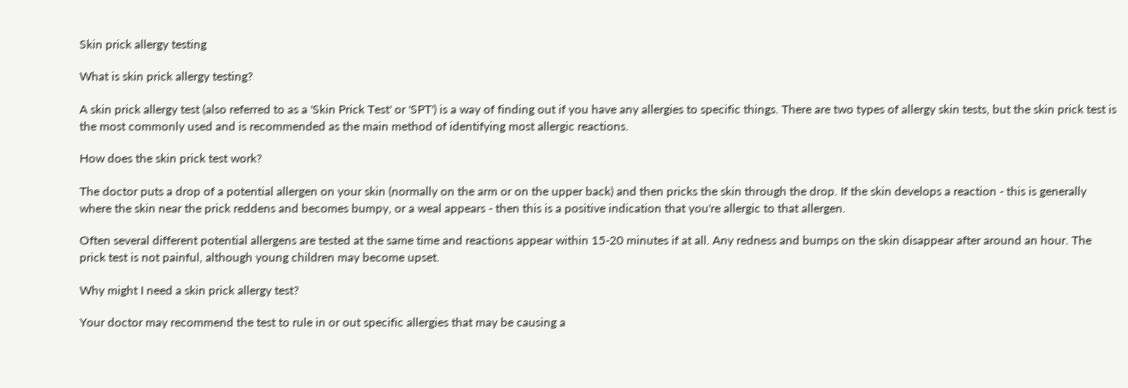Skin prick allergy testing

What is skin prick allergy testing?

A skin prick allergy test (also referred to as a 'Skin Prick Test' or 'SPT') is a way of finding out if you have any allergies to specific things. There are two types of allergy skin tests, but the skin prick test is the most commonly used and is recommended as the main method of identifying most allergic reactions.

How does the skin prick test work?

The doctor puts a drop of a potential allergen on your skin (normally on the arm or on the upper back) and then pricks the skin through the drop. If the skin develops a reaction - this is generally where the skin near the prick reddens and becomes bumpy, or a weal appears - then this is a positive indication that you're allergic to that allergen.

Often several different potential allergens are tested at the same time and reactions appear within 15-20 minutes if at all. Any redness and bumps on the skin disappear after around an hour. The prick test is not painful, although young children may become upset.

Why might I need a skin prick allergy test?

Your doctor may recommend the test to rule in or out specific allergies that may be causing a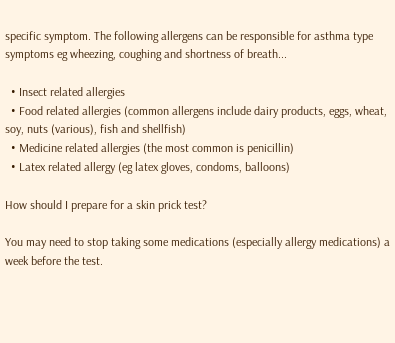specific symptom. The following allergens can be responsible for asthma type symptoms eg wheezing, coughing and shortness of breath...

  • Insect related allergies
  • Food related allergies (common allergens include dairy products, eggs, wheat, soy, nuts (various), fish and shellfish)
  • Medicine related allergies (the most common is penicillin)
  • Latex related allergy (eg latex gloves, condoms, balloons)

How should I prepare for a skin prick test?

You may need to stop taking some medications (especially allergy medications) a week before the test.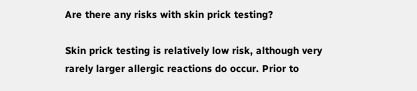Are there any risks with skin prick testing?

Skin prick testing is relatively low risk, although very rarely larger allergic reactions do occur. Prior to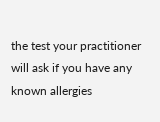the test your practitioner will ask if you have any known allergies